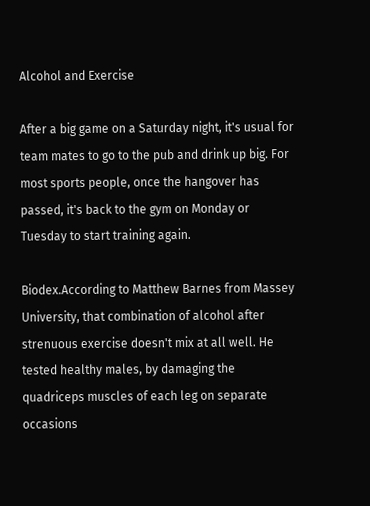Alcohol and Exercise

After a big game on a Saturday night, it's usual for team mates to go to the pub and drink up big. For most sports people, once the hangover has passed, it's back to the gym on Monday or Tuesday to start training again.

Biodex.According to Matthew Barnes from Massey University, that combination of alcohol after strenuous exercise doesn't mix at all well. He tested healthy males, by damaging the quadriceps muscles of each leg on separate occasions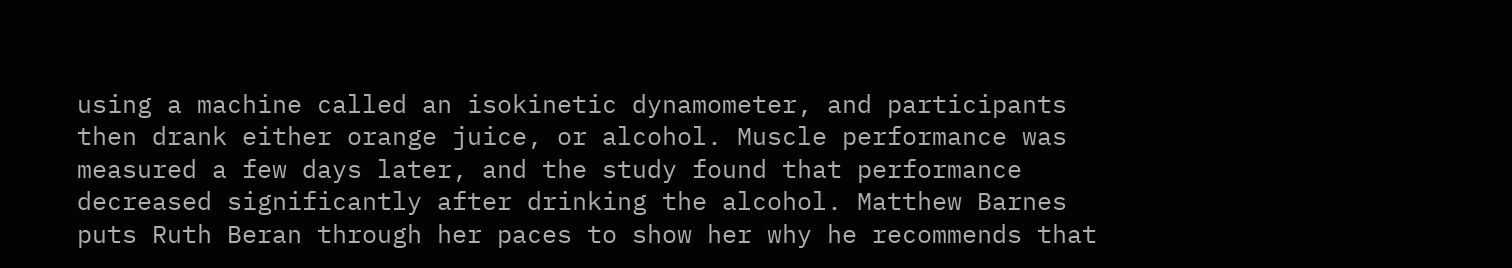using a machine called an isokinetic dynamometer, and participants then drank either orange juice, or alcohol. Muscle performance was measured a few days later, and the study found that performance decreased significantly after drinking the alcohol. Matthew Barnes puts Ruth Beran through her paces to show her why he recommends that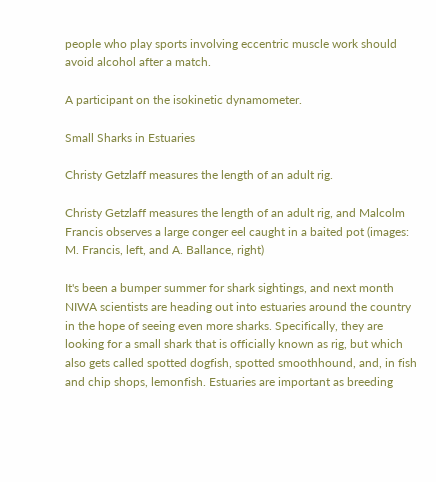people who play sports involving eccentric muscle work should avoid alcohol after a match.

A participant on the isokinetic dynamometer.

Small Sharks in Estuaries

Christy Getzlaff measures the length of an adult rig.

Christy Getzlaff measures the length of an adult rig, and Malcolm Francis observes a large conger eel caught in a baited pot (images: M. Francis, left, and A. Ballance, right)

It's been a bumper summer for shark sightings, and next month NIWA scientists are heading out into estuaries around the country in the hope of seeing even more sharks. Specifically, they are looking for a small shark that is officially known as rig, but which also gets called spotted dogfish, spotted smoothhound, and, in fish and chip shops, lemonfish. Estuaries are important as breeding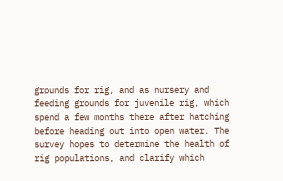grounds for rig, and as nursery and feeding grounds for juvenile rig, which spend a few months there after hatching before heading out into open water. The survey hopes to determine the health of rig populations, and clarify which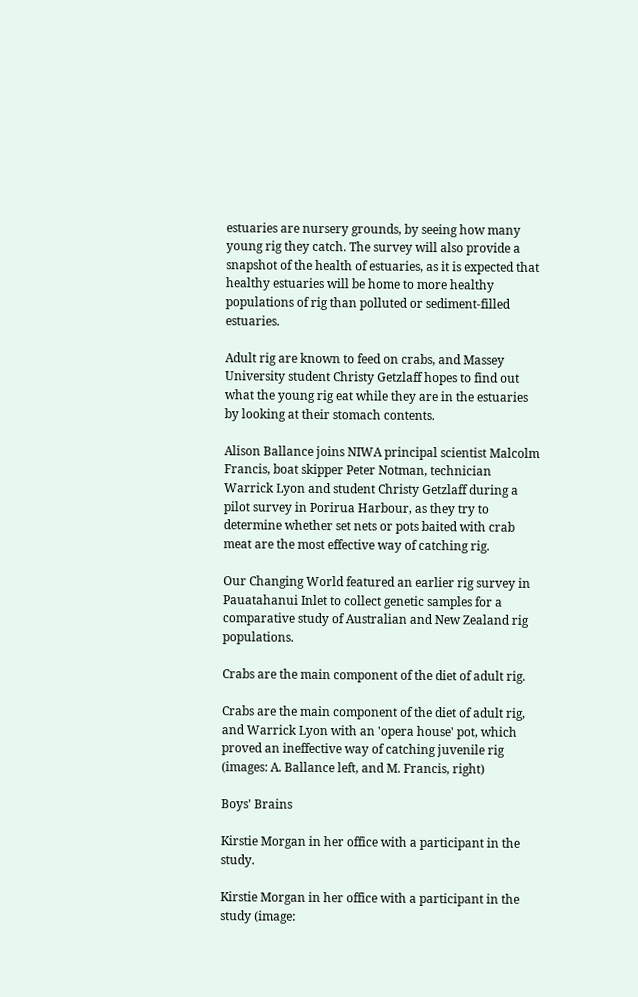estuaries are nursery grounds, by seeing how many young rig they catch. The survey will also provide a snapshot of the health of estuaries, as it is expected that healthy estuaries will be home to more healthy populations of rig than polluted or sediment-filled estuaries.

Adult rig are known to feed on crabs, and Massey University student Christy Getzlaff hopes to find out what the young rig eat while they are in the estuaries by looking at their stomach contents.

Alison Ballance joins NIWA principal scientist Malcolm Francis, boat skipper Peter Notman, technician Warrick Lyon and student Christy Getzlaff during a pilot survey in Porirua Harbour, as they try to determine whether set nets or pots baited with crab meat are the most effective way of catching rig.

Our Changing World featured an earlier rig survey in Pauatahanui Inlet to collect genetic samples for a comparative study of Australian and New Zealand rig populations.

Crabs are the main component of the diet of adult rig.

Crabs are the main component of the diet of adult rig, and Warrick Lyon with an 'opera house' pot, which proved an ineffective way of catching juvenile rig (images: A. Ballance left, and M. Francis, right)

Boys' Brains

Kirstie Morgan in her office with a participant in the study.

Kirstie Morgan in her office with a participant in the study (image: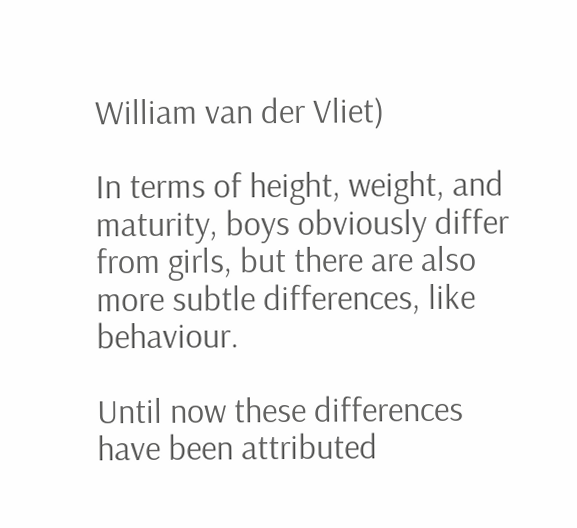William van der Vliet)

In terms of height, weight, and maturity, boys obviously differ from girls, but there are also more subtle differences, like behaviour.

Until now these differences have been attributed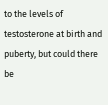to the levels of testosterone at birth and puberty, but could there be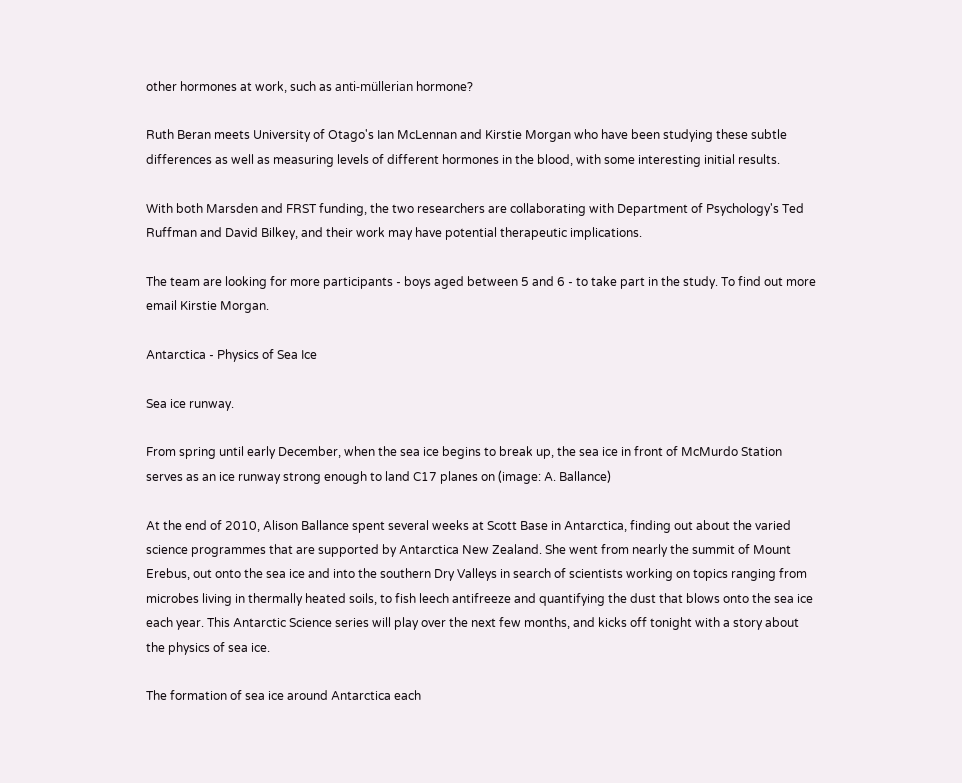other hormones at work, such as anti-müllerian hormone?

Ruth Beran meets University of Otago's Ian McLennan and Kirstie Morgan who have been studying these subtle differences as well as measuring levels of different hormones in the blood, with some interesting initial results.

With both Marsden and FRST funding, the two researchers are collaborating with Department of Psychology's Ted Ruffman and David Bilkey, and their work may have potential therapeutic implications.

The team are looking for more participants - boys aged between 5 and 6 - to take part in the study. To find out more email Kirstie Morgan.

Antarctica - Physics of Sea Ice

Sea ice runway.

From spring until early December, when the sea ice begins to break up, the sea ice in front of McMurdo Station serves as an ice runway strong enough to land C17 planes on (image: A. Ballance)

At the end of 2010, Alison Ballance spent several weeks at Scott Base in Antarctica, finding out about the varied science programmes that are supported by Antarctica New Zealand. She went from nearly the summit of Mount Erebus, out onto the sea ice and into the southern Dry Valleys in search of scientists working on topics ranging from microbes living in thermally heated soils, to fish leech antifreeze and quantifying the dust that blows onto the sea ice each year. This Antarctic Science series will play over the next few months, and kicks off tonight with a story about the physics of sea ice.

The formation of sea ice around Antarctica each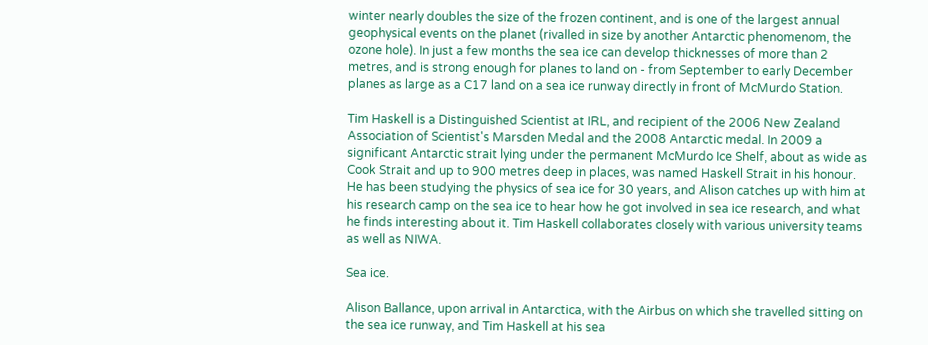winter nearly doubles the size of the frozen continent, and is one of the largest annual geophysical events on the planet (rivalled in size by another Antarctic phenomenom, the ozone hole). In just a few months the sea ice can develop thicknesses of more than 2 metres, and is strong enough for planes to land on - from September to early December planes as large as a C17 land on a sea ice runway directly in front of McMurdo Station.

Tim Haskell is a Distinguished Scientist at IRL, and recipient of the 2006 New Zealand Association of Scientist's Marsden Medal and the 2008 Antarctic medal. In 2009 a significant Antarctic strait lying under the permanent McMurdo Ice Shelf, about as wide as Cook Strait and up to 900 metres deep in places, was named Haskell Strait in his honour. He has been studying the physics of sea ice for 30 years, and Alison catches up with him at his research camp on the sea ice to hear how he got involved in sea ice research, and what he finds interesting about it. Tim Haskell collaborates closely with various university teams as well as NIWA.

Sea ice.

Alison Ballance, upon arrival in Antarctica, with the Airbus on which she travelled sitting on the sea ice runway, and Tim Haskell at his sea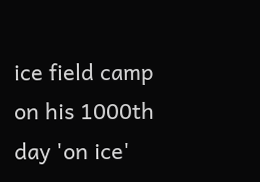ice field camp on his 1000th day 'on ice'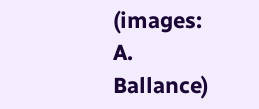(images: A. Ballance)